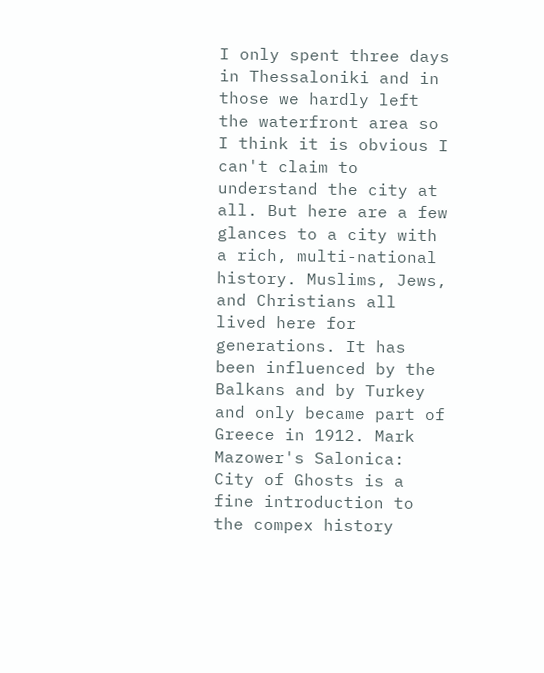I only spent three days in Thessaloniki and in those we hardly left the waterfront area so I think it is obvious I can't claim to understand the city at all. But here are a few glances to a city with a rich, multi-national history. Muslims, Jews, and Christians all lived here for generations. It has been influenced by the Balkans and by Turkey and only became part of Greece in 1912. Mark Mazower's Salonica: City of Ghosts is a fine introduction to the compex history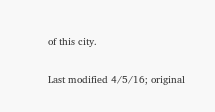of this city.

Last modified 4/5/16; original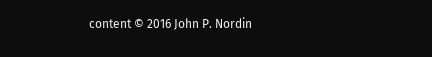content © 2016 John P. Nordin